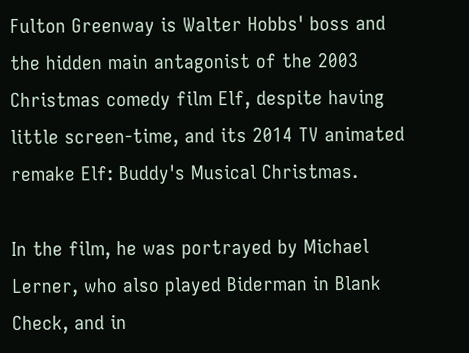Fulton Greenway is Walter Hobbs' boss and the hidden main antagonist of the 2003 Christmas comedy film Elf, despite having little screen-time, and its 2014 TV animated remake Elf: Buddy's Musical Christmas.

In the film, he was portrayed by Michael Lerner, who also played Biderman in Blank Check, and in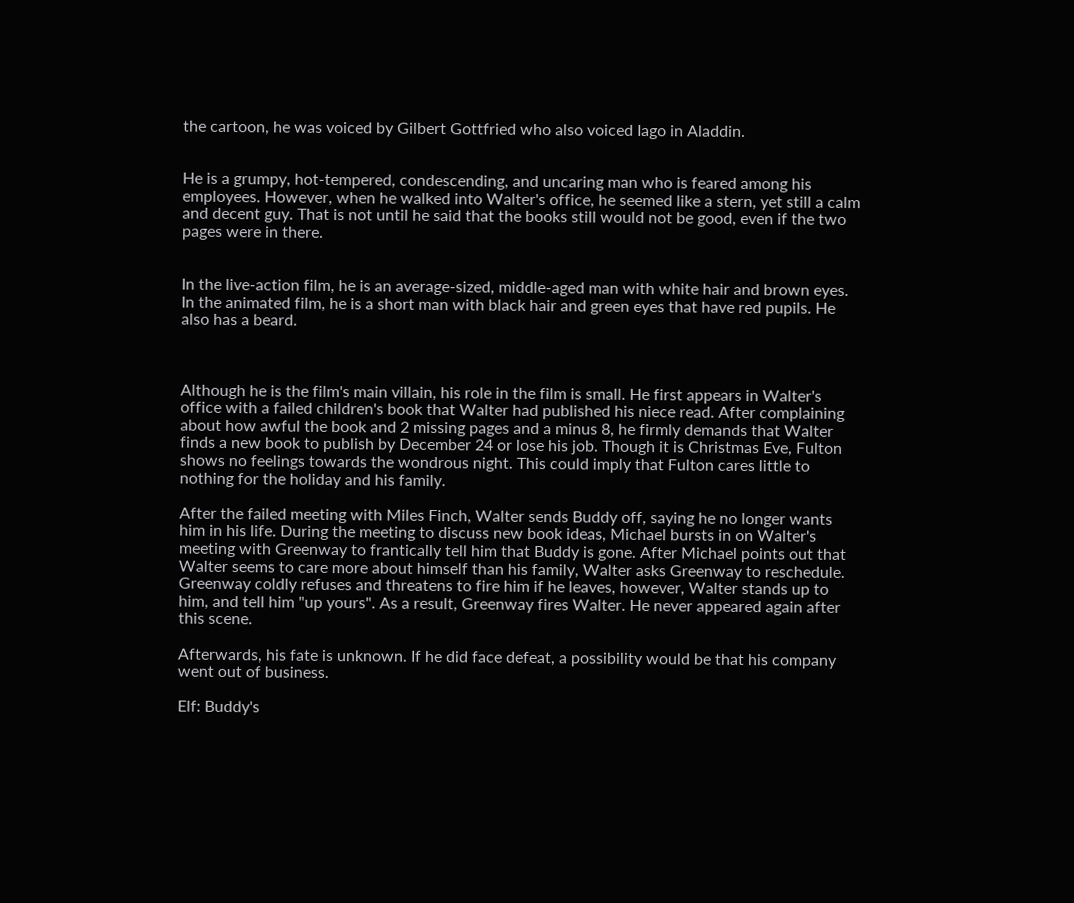the cartoon, he was voiced by Gilbert Gottfried who also voiced Iago in Aladdin.


He is a grumpy, hot-tempered, condescending, and uncaring man who is feared among his employees. However, when he walked into Walter's office, he seemed like a stern, yet still a calm and decent guy. That is not until he said that the books still would not be good, even if the two pages were in there.


In the live-action film, he is an average-sized, middle-aged man with white hair and brown eyes. In the animated film, he is a short man with black hair and green eyes that have red pupils. He also has a beard.



Although he is the film's main villain, his role in the film is small. He first appears in Walter's office with a failed children's book that Walter had published his niece read. After complaining about how awful the book and 2 missing pages and a minus 8, he firmly demands that Walter finds a new book to publish by December 24 or lose his job. Though it is Christmas Eve, Fulton shows no feelings towards the wondrous night. This could imply that Fulton cares little to nothing for the holiday and his family.

After the failed meeting with Miles Finch, Walter sends Buddy off, saying he no longer wants him in his life. During the meeting to discuss new book ideas, Michael bursts in on Walter's meeting with Greenway to frantically tell him that Buddy is gone. After Michael points out that Walter seems to care more about himself than his family, Walter asks Greenway to reschedule. Greenway coldly refuses and threatens to fire him if he leaves, however, Walter stands up to him, and tell him "up yours". As a result, Greenway fires Walter. He never appeared again after this scene.

Afterwards, his fate is unknown. If he did face defeat, a possibility would be that his company went out of business.

Elf: Buddy's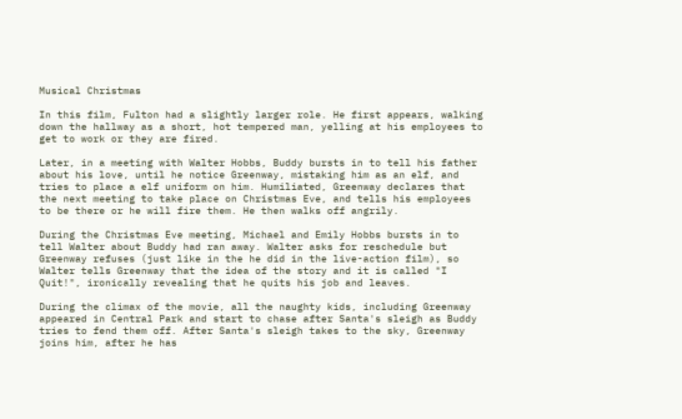Musical Christmas

In this film, Fulton had a slightly larger role. He first appears, walking down the hallway as a short, hot tempered man, yelling at his employees to get to work or they are fired.

Later, in a meeting with Walter Hobbs, Buddy bursts in to tell his father about his love, until he notice Greenway, mistaking him as an elf, and tries to place a elf uniform on him. Humiliated, Greenway declares that the next meeting to take place on Christmas Eve, and tells his employees to be there or he will fire them. He then walks off angrily.

During the Christmas Eve meeting, Michael and Emily Hobbs bursts in to tell Walter about Buddy had ran away. Walter asks for reschedule but Greenway refuses (just like in the he did in the live-action film), so Walter tells Greenway that the idea of the story and it is called "I Quit!", ironically revealing that he quits his job and leaves.

During the climax of the movie, all the naughty kids, including Greenway appeared in Central Park and start to chase after Santa's sleigh as Buddy tries to fend them off. After Santa's sleigh takes to the sky, Greenway joins him, after he has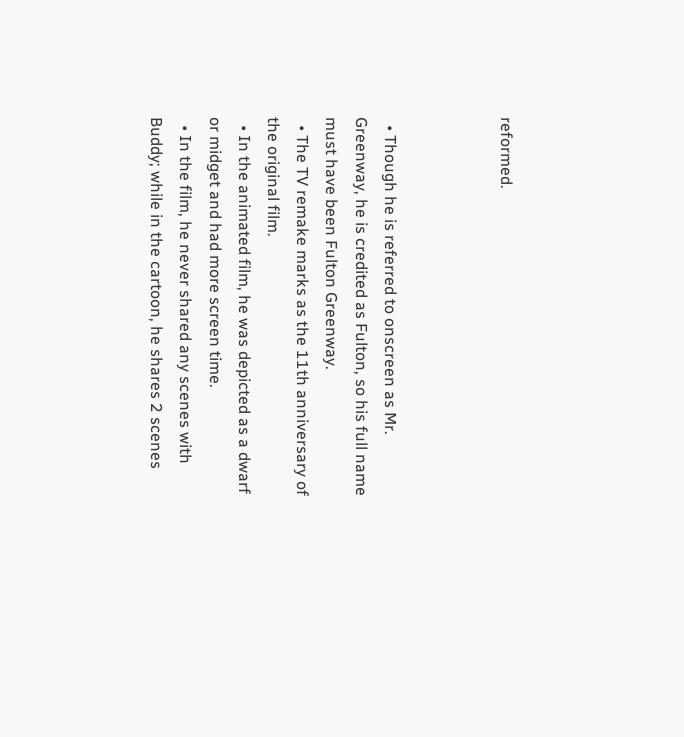reformed.



  • Though he is referred to onscreen as Mr. Greenway, he is credited as Fulton, so his full name must have been Fulton Greenway.
  • The TV remake marks as the 11th anniversary of the original film.
  • In the animated film, he was depicted as a dwarf or midget and had more screen time.
  • In the film, he never shared any scenes with Buddy; while in the cartoon, he shares 2 scenes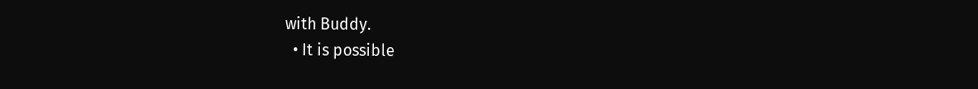with Buddy.
  • It is possible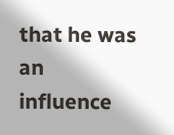that he was an influence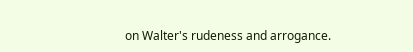on Walter's rudeness and arrogance.